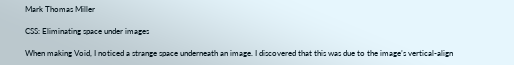Mark Thomas Miller

CSS: Eliminating space under images

When making Void, I noticed a strange space underneath an image. I discovered that this was due to the image’s vertical-align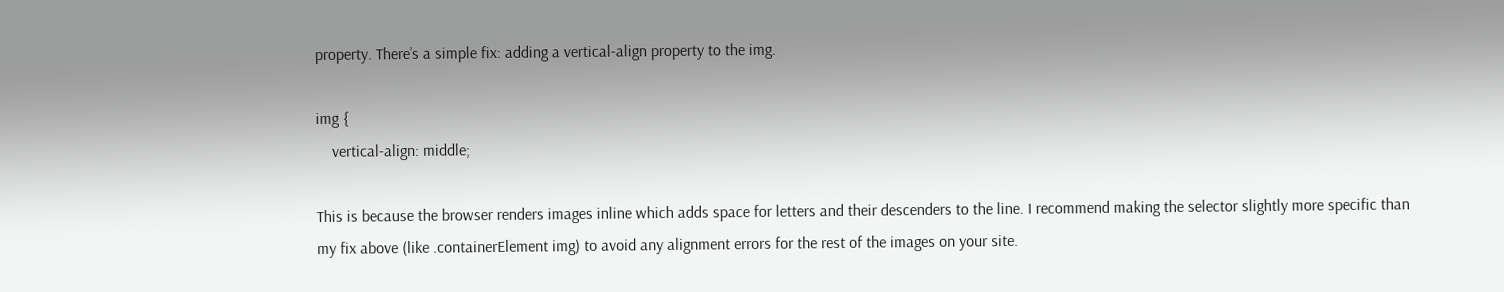property. There’s a simple fix: adding a vertical-align property to the img.

img {
    vertical-align: middle;

This is because the browser renders images inline which adds space for letters and their descenders to the line. I recommend making the selector slightly more specific than my fix above (like .containerElement img) to avoid any alignment errors for the rest of the images on your site.